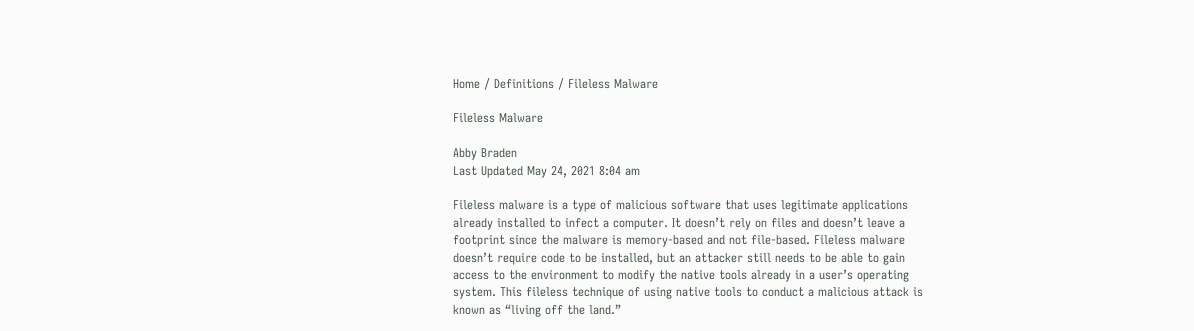Home / Definitions / Fileless Malware

Fileless Malware

Abby Braden
Last Updated May 24, 2021 8:04 am

Fileless malware is a type of malicious software that uses legitimate applications already installed to infect a computer. It doesn’t rely on files and doesn’t leave a footprint since the malware is memory-based and not file-based. Fileless malware doesn’t require code to be installed, but an attacker still needs to be able to gain access to the environment to modify the native tools already in a user’s operating system. This fileless technique of using native tools to conduct a malicious attack is known as “living off the land.”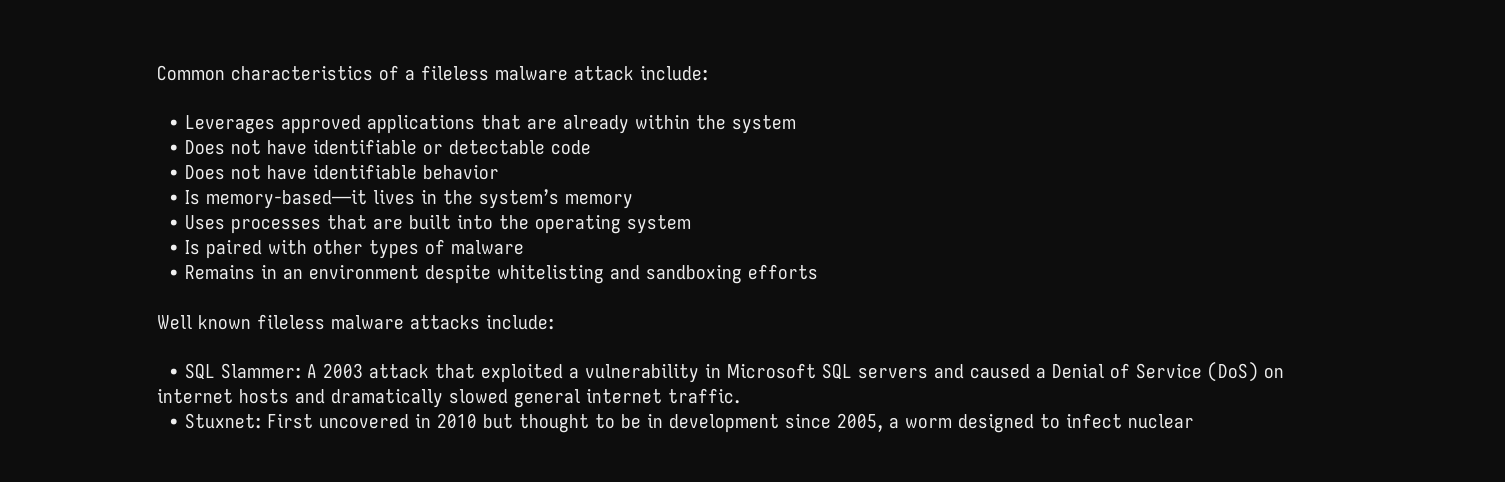Common characteristics of a fileless malware attack include:

  • Leverages approved applications that are already within the system
  • Does not have identifiable or detectable code
  • Does not have identifiable behavior
  • Is memory-based—it lives in the system’s memory
  • Uses processes that are built into the operating system
  • Is paired with other types of malware
  • Remains in an environment despite whitelisting and sandboxing efforts

Well known fileless malware attacks include:

  • SQL Slammer: A 2003 attack that exploited a vulnerability in Microsoft SQL servers and caused a Denial of Service (DoS) on internet hosts and dramatically slowed general internet traffic.
  • Stuxnet: First uncovered in 2010 but thought to be in development since 2005, a worm designed to infect nuclear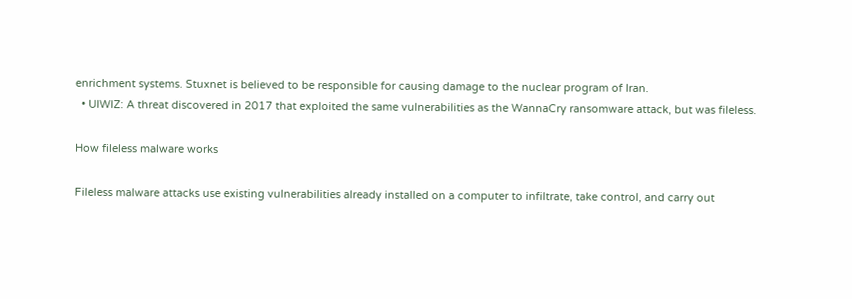enrichment systems. Stuxnet is believed to be responsible for causing damage to the nuclear program of Iran.
  • UIWIZ: A threat discovered in 2017 that exploited the same vulnerabilities as the WannaCry ransomware attack, but was fileless.

How fileless malware works

Fileless malware attacks use existing vulnerabilities already installed on a computer to infiltrate, take control, and carry out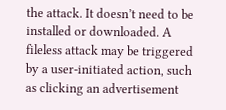the attack. It doesn’t need to be installed or downloaded. A fileless attack may be triggered by a user-initiated action, such as clicking an advertisement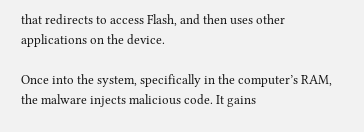that redirects to access Flash, and then uses other applications on the device.

Once into the system, specifically in the computer’s RAM, the malware injects malicious code. It gains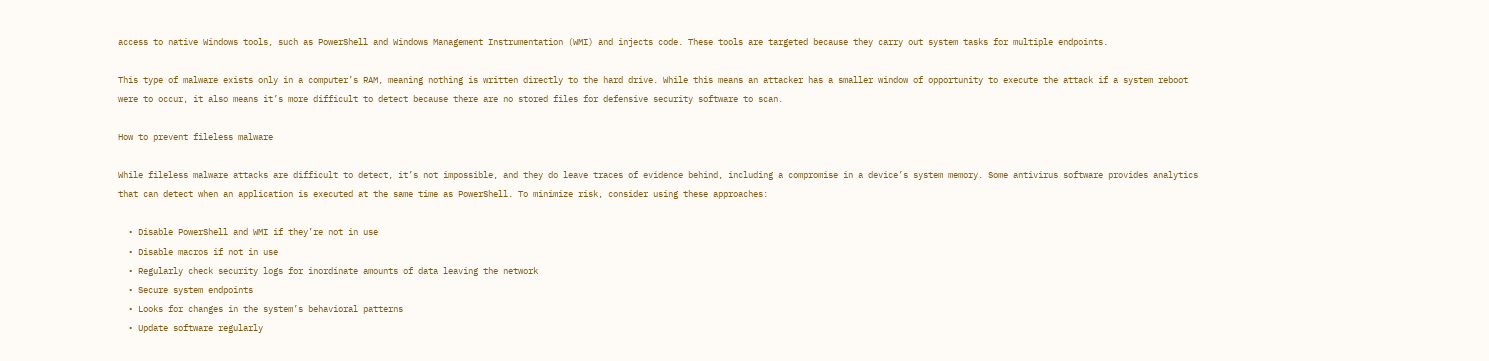access to native Windows tools, such as PowerShell and Windows Management Instrumentation (WMI) and injects code. These tools are targeted because they carry out system tasks for multiple endpoints.

This type of malware exists only in a computer’s RAM, meaning nothing is written directly to the hard drive. While this means an attacker has a smaller window of opportunity to execute the attack if a system reboot were to occur, it also means it’s more difficult to detect because there are no stored files for defensive security software to scan.

How to prevent fileless malware

While fileless malware attacks are difficult to detect, it’s not impossible, and they do leave traces of evidence behind, including a compromise in a device’s system memory. Some antivirus software provides analytics that can detect when an application is executed at the same time as PowerShell. To minimize risk, consider using these approaches:

  • Disable PowerShell and WMI if they’re not in use
  • Disable macros if not in use
  • Regularly check security logs for inordinate amounts of data leaving the network
  • Secure system endpoints
  • Looks for changes in the system’s behavioral patterns
  • Update software regularly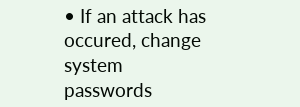• If an attack has occured, change system passwords